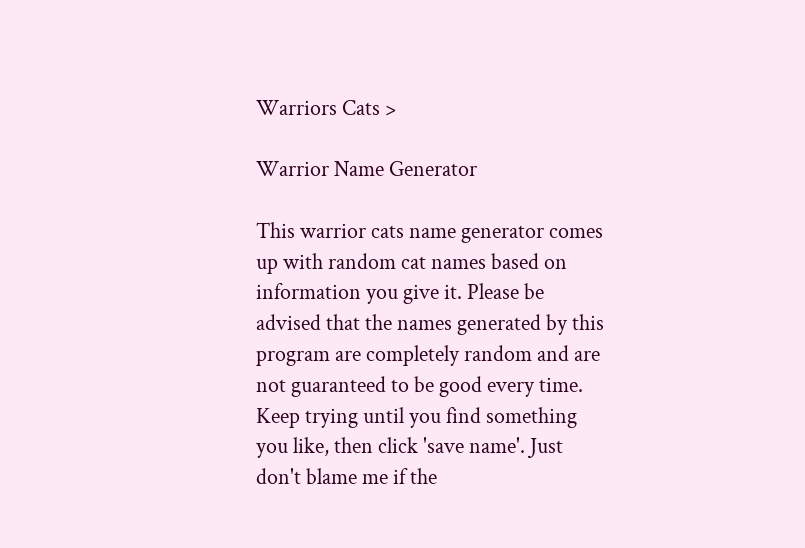Warriors Cats >

Warrior Name Generator

This warrior cats name generator comes up with random cat names based on information you give it. Please be advised that the names generated by this program are completely random and are not guaranteed to be good every time. Keep trying until you find something you like, then click 'save name'. Just don't blame me if the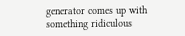generator comes up with something ridiculous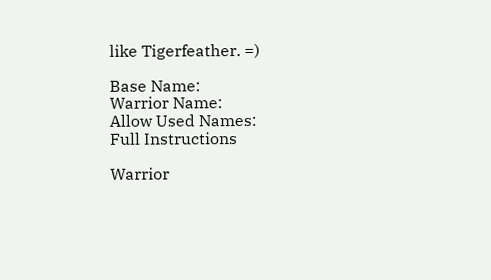like Tigerfeather. =)

Base Name:
Warrior Name:
Allow Used Names:
Full Instructions

Warrior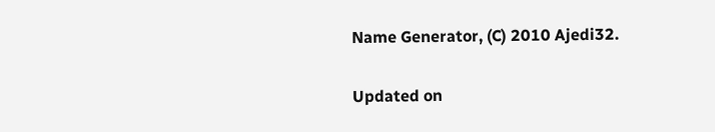Name Generator, (C) 2010 Ajedi32.

Updated on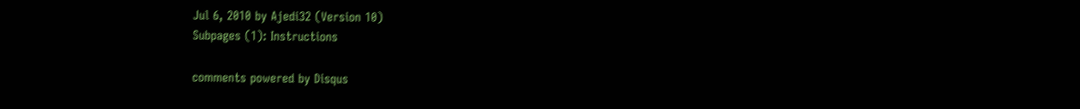Jul 6, 2010 by Ajedi32 (Version 10)
Subpages (1): Instructions

comments powered by Disqus